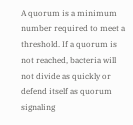A quorum is a minimum number required to meet a threshold. If a quorum is not reached, bacteria will not divide as quickly or defend itself as quorum signaling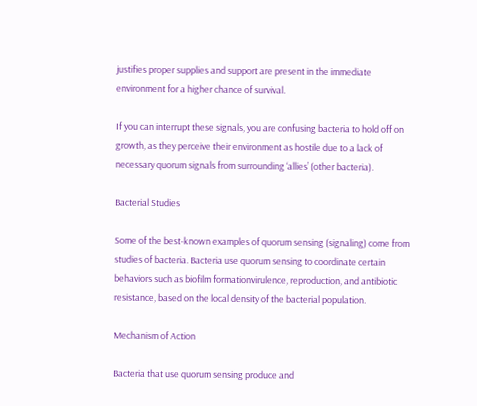justifies proper supplies and support are present in the immediate environment for a higher chance of survival.

If you can interrupt these signals, you are confusing bacteria to hold off on growth, as they perceive their environment as hostile due to a lack of necessary quorum signals from surrounding ‘allies’ (other bacteria).

Bacterial Studies

Some of the best-known examples of quorum sensing (signaling) come from studies of bacteria. Bacteria use quorum sensing to coordinate certain behaviors such as biofilm formationvirulence, reproduction, and antibiotic resistance, based on the local density of the bacterial population.

Mechanism of Action

Bacteria that use quorum sensing produce and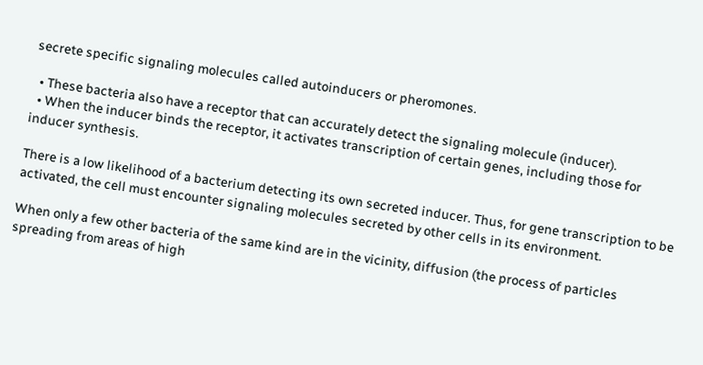secrete specific signaling molecules called autoinducers or pheromones.

  • These bacteria also have a receptor that can accurately detect the signaling molecule (inducer).
  • When the inducer binds the receptor, it activates transcription of certain genes, including those for inducer synthesis.

There is a low likelihood of a bacterium detecting its own secreted inducer. Thus, for gene transcription to be activated, the cell must encounter signaling molecules secreted by other cells in its environment.

When only a few other bacteria of the same kind are in the vicinity, diffusion (the process of particles spreading from areas of high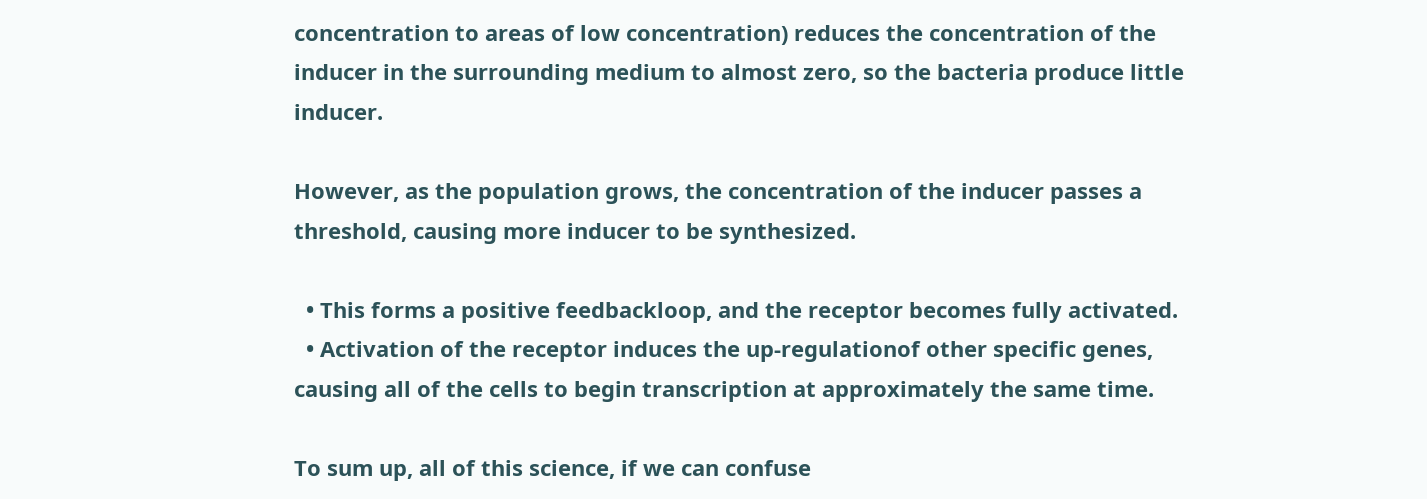concentration to areas of low concentration) reduces the concentration of the inducer in the surrounding medium to almost zero, so the bacteria produce little inducer.

However, as the population grows, the concentration of the inducer passes a threshold, causing more inducer to be synthesized.

  • This forms a positive feedbackloop, and the receptor becomes fully activated.
  • Activation of the receptor induces the up-regulationof other specific genes, causing all of the cells to begin transcription at approximately the same time.

To sum up, all of this science, if we can confuse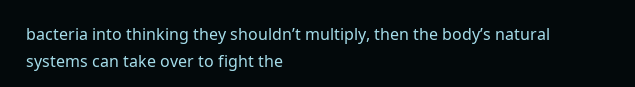bacteria into thinking they shouldn’t multiply, then the body’s natural systems can take over to fight the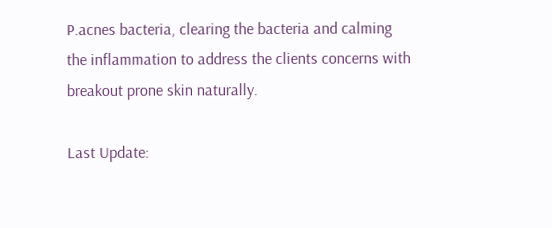P.acnes bacteria, clearing the bacteria and calming the inflammation to address the clients concerns with breakout prone skin naturally.

Last Update: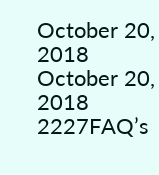October 20, 2018
October 20, 2018 2227FAQ’s